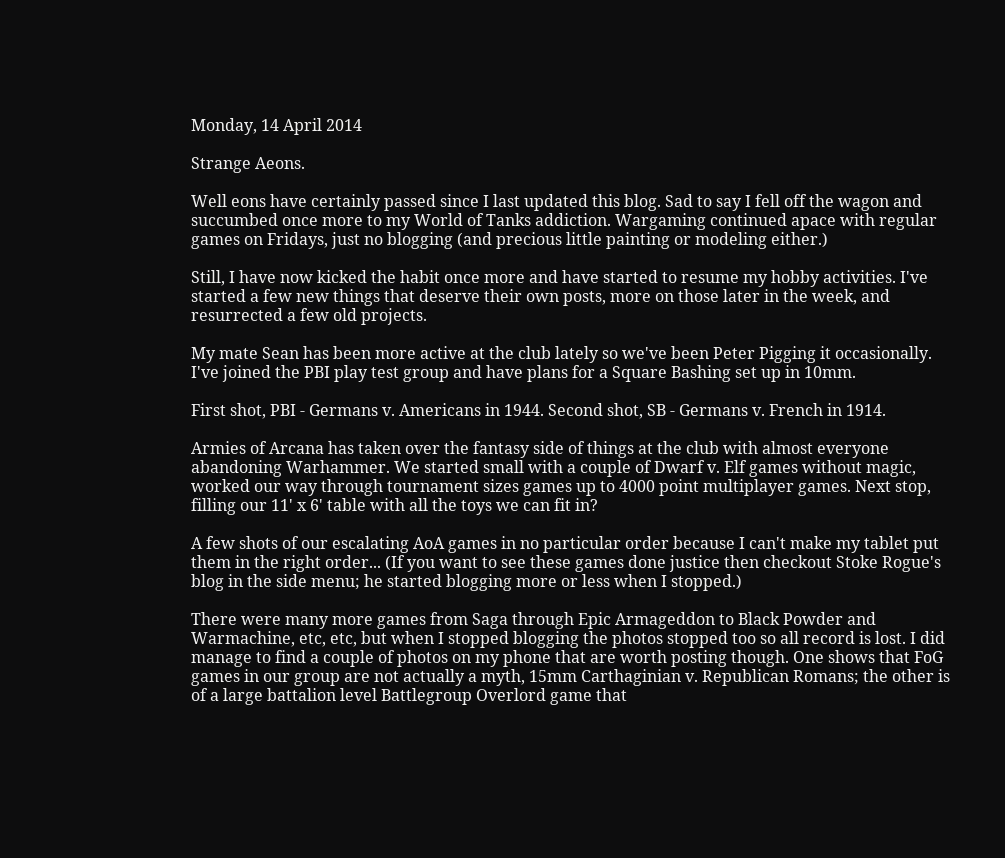Monday, 14 April 2014

Strange Aeons.

Well eons have certainly passed since I last updated this blog. Sad to say I fell off the wagon and succumbed once more to my World of Tanks addiction. Wargaming continued apace with regular games on Fridays, just no blogging (and precious little painting or modeling either.)

Still, I have now kicked the habit once more and have started to resume my hobby activities. I've started a few new things that deserve their own posts, more on those later in the week, and resurrected a few old projects.

My mate Sean has been more active at the club lately so we've been Peter Pigging it occasionally. I've joined the PBI play test group and have plans for a Square Bashing set up in 10mm.

First shot, PBI - Germans v. Americans in 1944. Second shot, SB - Germans v. French in 1914.

Armies of Arcana has taken over the fantasy side of things at the club with almost everyone abandoning Warhammer. We started small with a couple of Dwarf v. Elf games without magic, worked our way through tournament sizes games up to 4000 point multiplayer games. Next stop, filling our 11' x 6' table with all the toys we can fit in?

A few shots of our escalating AoA games in no particular order because I can't make my tablet put them in the right order... (If you want to see these games done justice then checkout Stoke Rogue's blog in the side menu; he started blogging more or less when I stopped.)

There were many more games from Saga through Epic Armageddon to Black Powder and Warmachine, etc, etc, but when I stopped blogging the photos stopped too so all record is lost. I did manage to find a couple of photos on my phone that are worth posting though. One shows that FoG games in our group are not actually a myth, 15mm Carthaginian v. Republican Romans; the other is of a large battalion level Battlegroup Overlord game that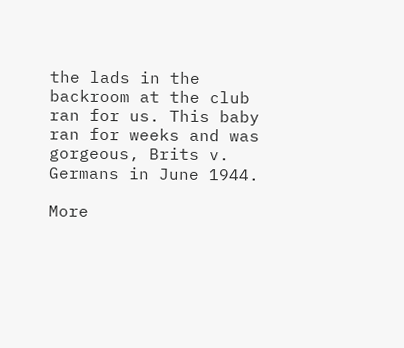the lads in the backroom at the club ran for us. This baby ran for weeks and was gorgeous, Brits v. Germans in June 1944.

More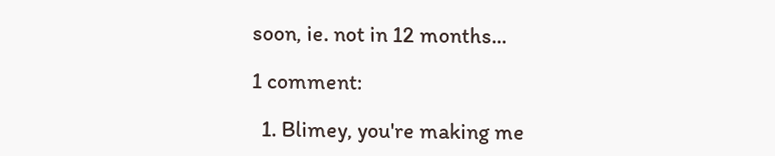soon, ie. not in 12 months...

1 comment:

  1. Blimey, you're making me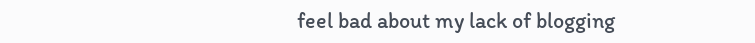feel bad about my lack of blogging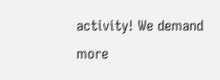activity! We demand more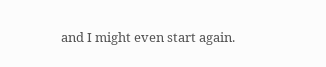and I might even start again.